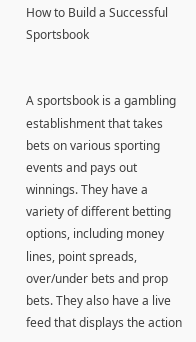How to Build a Successful Sportsbook


A sportsbook is a gambling establishment that takes bets on various sporting events and pays out winnings. They have a variety of different betting options, including money lines, point spreads, over/under bets and prop bets. They also have a live feed that displays the action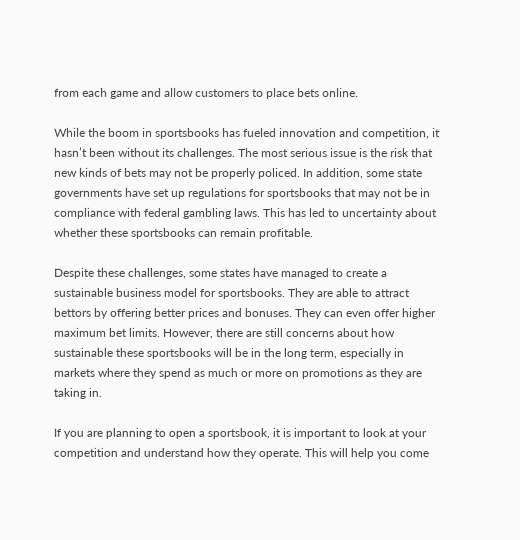from each game and allow customers to place bets online.

While the boom in sportsbooks has fueled innovation and competition, it hasn’t been without its challenges. The most serious issue is the risk that new kinds of bets may not be properly policed. In addition, some state governments have set up regulations for sportsbooks that may not be in compliance with federal gambling laws. This has led to uncertainty about whether these sportsbooks can remain profitable.

Despite these challenges, some states have managed to create a sustainable business model for sportsbooks. They are able to attract bettors by offering better prices and bonuses. They can even offer higher maximum bet limits. However, there are still concerns about how sustainable these sportsbooks will be in the long term, especially in markets where they spend as much or more on promotions as they are taking in.

If you are planning to open a sportsbook, it is important to look at your competition and understand how they operate. This will help you come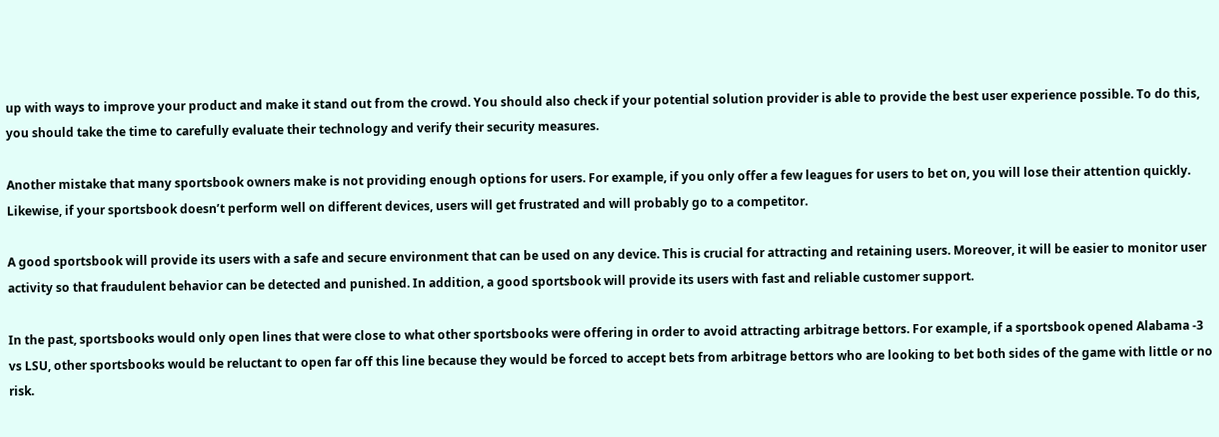up with ways to improve your product and make it stand out from the crowd. You should also check if your potential solution provider is able to provide the best user experience possible. To do this, you should take the time to carefully evaluate their technology and verify their security measures.

Another mistake that many sportsbook owners make is not providing enough options for users. For example, if you only offer a few leagues for users to bet on, you will lose their attention quickly. Likewise, if your sportsbook doesn’t perform well on different devices, users will get frustrated and will probably go to a competitor.

A good sportsbook will provide its users with a safe and secure environment that can be used on any device. This is crucial for attracting and retaining users. Moreover, it will be easier to monitor user activity so that fraudulent behavior can be detected and punished. In addition, a good sportsbook will provide its users with fast and reliable customer support.

In the past, sportsbooks would only open lines that were close to what other sportsbooks were offering in order to avoid attracting arbitrage bettors. For example, if a sportsbook opened Alabama -3 vs LSU, other sportsbooks would be reluctant to open far off this line because they would be forced to accept bets from arbitrage bettors who are looking to bet both sides of the game with little or no risk.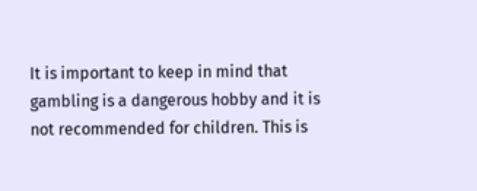It is important to keep in mind that gambling is a dangerous hobby and it is not recommended for children. This is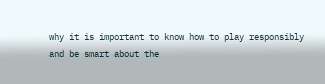why it is important to know how to play responsibly and be smart about the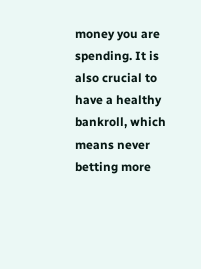money you are spending. It is also crucial to have a healthy bankroll, which means never betting more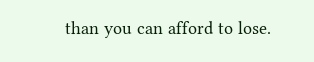than you can afford to lose.